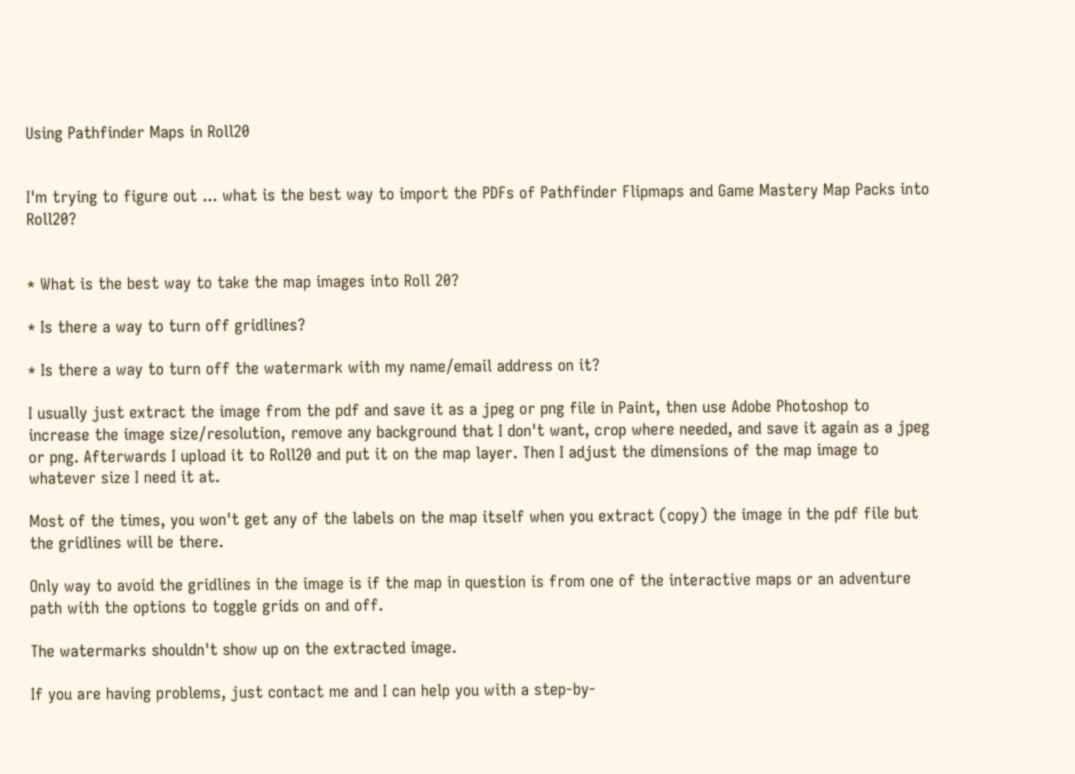Using Pathfinder Maps in Roll20


I'm trying to figure out ... what is the best way to import the PDFs of Pathfinder Flipmaps and Game Mastery Map Packs into Roll20?


* What is the best way to take the map images into Roll 20?

* Is there a way to turn off gridlines?

* Is there a way to turn off the watermark with my name/email address on it?

I usually just extract the image from the pdf and save it as a jpeg or png file in Paint, then use Adobe Photoshop to increase the image size/resolution, remove any background that I don't want, crop where needed, and save it again as a jpeg or png. Afterwards I upload it to Roll20 and put it on the map layer. Then I adjust the dimensions of the map image to whatever size I need it at.

Most of the times, you won't get any of the labels on the map itself when you extract (copy) the image in the pdf file but the gridlines will be there.

Only way to avoid the gridlines in the image is if the map in question is from one of the interactive maps or an adventure path with the options to toggle grids on and off.

The watermarks shouldn't show up on the extracted image.

If you are having problems, just contact me and I can help you with a step-by-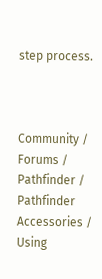step process.



Community / Forums / Pathfinder / Pathfinder Accessories / Using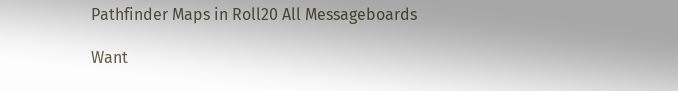Pathfinder Maps in Roll20 All Messageboards

Want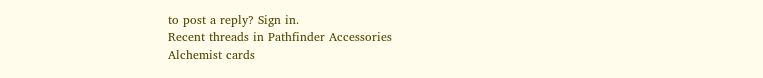to post a reply? Sign in.
Recent threads in Pathfinder Accessories
Alchemist cards